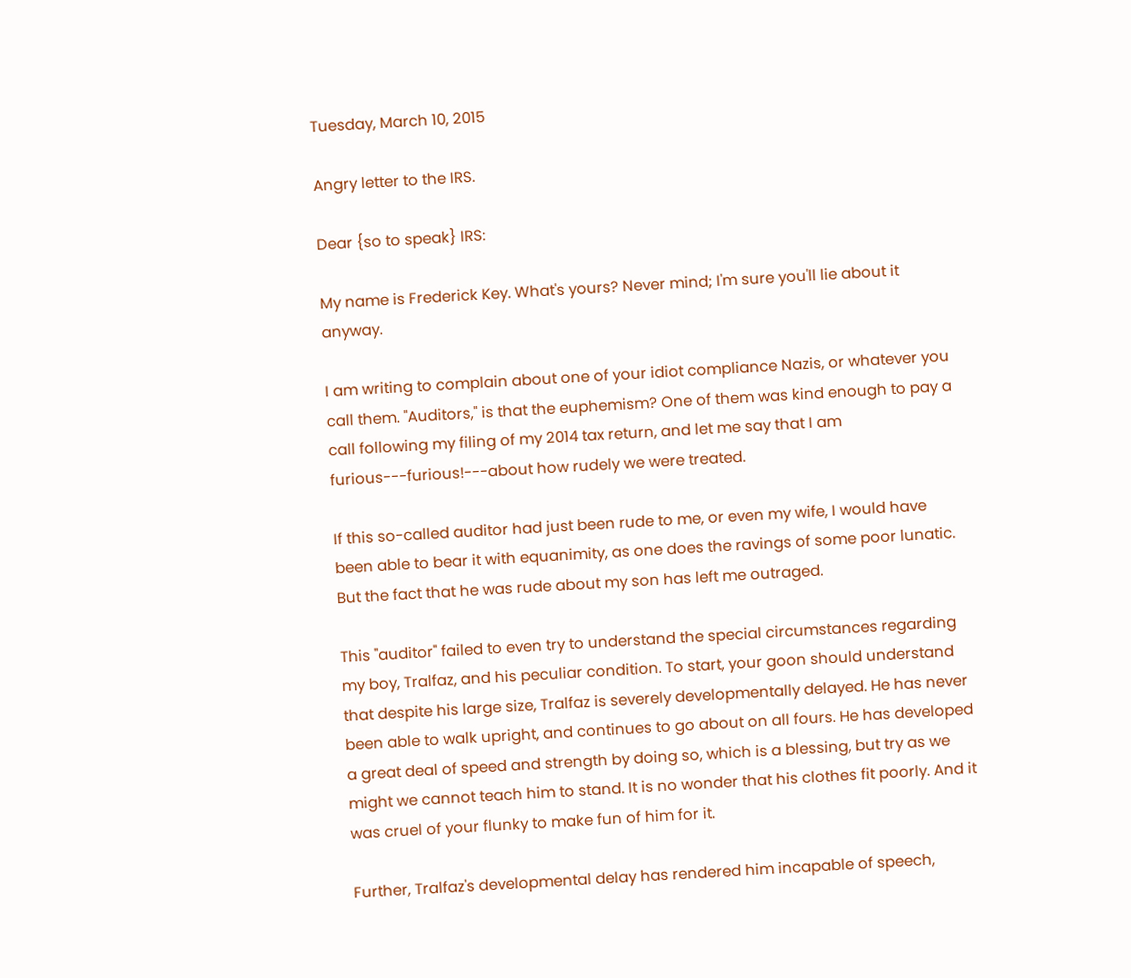Tuesday, March 10, 2015

Angry letter to the IRS.

Dear {so to speak} IRS:

My name is Frederick Key. What's yours? Never mind; I'm sure you'll lie about it anyway.

I am writing to complain about one of your idiot compliance Nazis, or whatever you call them. "Auditors," is that the euphemism? One of them was kind enough to pay a call following my filing of my 2014 tax return, and let me say that I am furious---furious!---about how rudely we were treated.

If this so-called auditor had just been rude to me, or even my wife, I would have been able to bear it with equanimity, as one does the ravings of some poor lunatic. But the fact that he was rude about my son has left me outraged.

This "auditor" failed to even try to understand the special circumstances regarding my boy, Tralfaz, and his peculiar condition. To start, your goon should understand that despite his large size, Tralfaz is severely developmentally delayed. He has never been able to walk upright, and continues to go about on all fours. He has developed a great deal of speed and strength by doing so, which is a blessing, but try as we might we cannot teach him to stand. It is no wonder that his clothes fit poorly. And it was cruel of your flunky to make fun of him for it.

Further, Tralfaz's developmental delay has rendered him incapable of speech,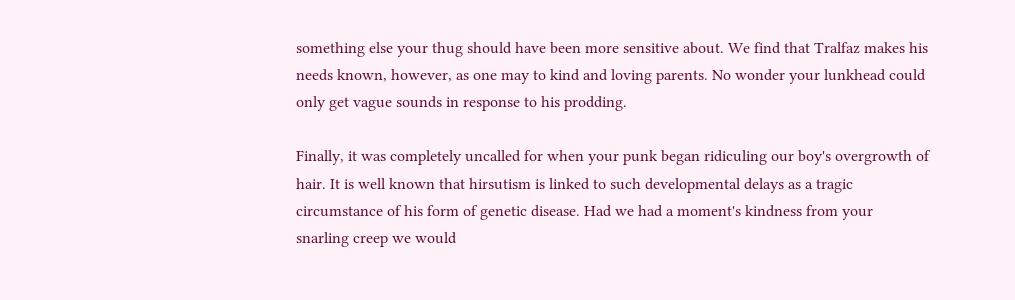something else your thug should have been more sensitive about. We find that Tralfaz makes his needs known, however, as one may to kind and loving parents. No wonder your lunkhead could only get vague sounds in response to his prodding.

Finally, it was completely uncalled for when your punk began ridiculing our boy's overgrowth of hair. It is well known that hirsutism is linked to such developmental delays as a tragic circumstance of his form of genetic disease. Had we had a moment's kindness from your snarling creep we would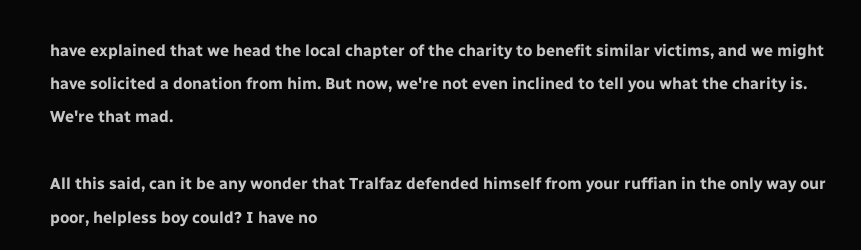have explained that we head the local chapter of the charity to benefit similar victims, and we might have solicited a donation from him. But now, we're not even inclined to tell you what the charity is. We're that mad.

All this said, can it be any wonder that Tralfaz defended himself from your ruffian in the only way our poor, helpless boy could? I have no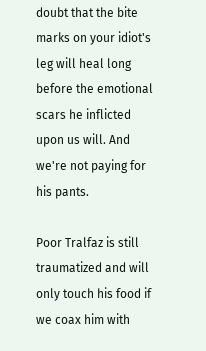doubt that the bite marks on your idiot's leg will heal long before the emotional scars he inflicted upon us will. And we're not paying for his pants.

Poor Tralfaz is still traumatized and will only touch his food if we coax him with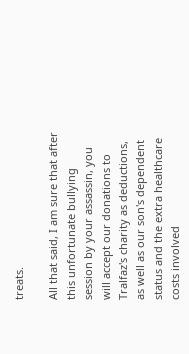treats.

All that said, I am sure that after this unfortunate bullying session by your assassin, you will accept our donations to Tralfaz's charity as deductions, as well as our son's dependent status and the extra healthcare costs involved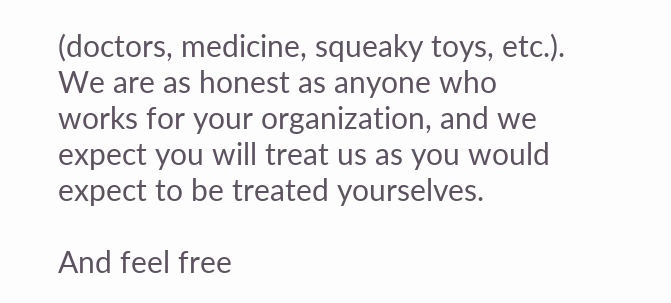(doctors, medicine, squeaky toys, etc.). We are as honest as anyone who works for your organization, and we expect you will treat us as you would expect to be treated yourselves.

And feel free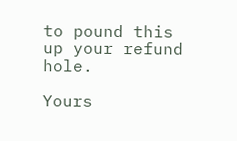to pound this up your refund hole.

Yours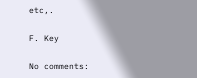etc,.

F. Key

No comments: